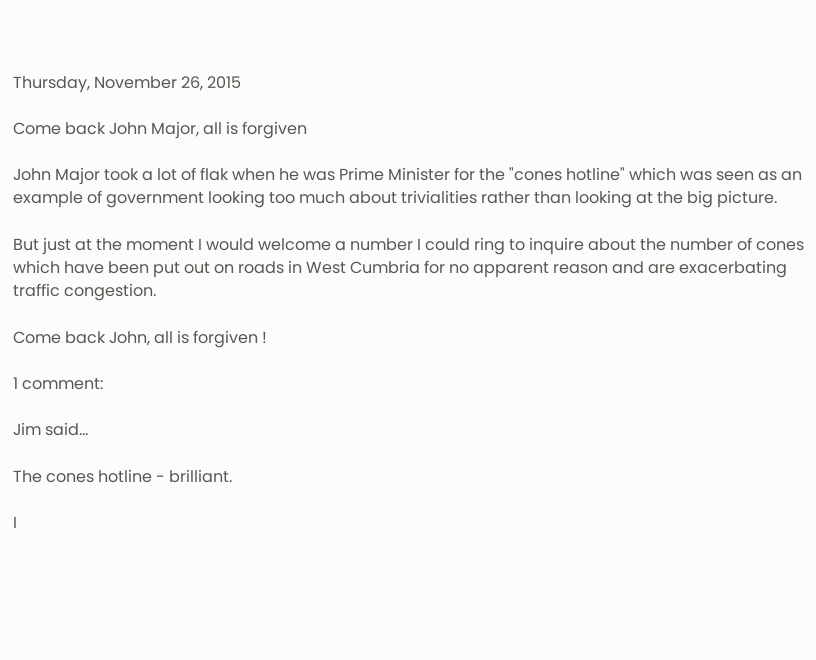Thursday, November 26, 2015

Come back John Major, all is forgiven

John Major took a lot of flak when he was Prime Minister for the "cones hotline" which was seen as an example of government looking too much about trivialities rather than looking at the big picture.

But just at the moment I would welcome a number I could ring to inquire about the number of cones which have been put out on roads in West Cumbria for no apparent reason and are exacerbating traffic congestion.

Come back John, all is forgiven !

1 comment:

Jim said...

The cones hotline - brilliant.

I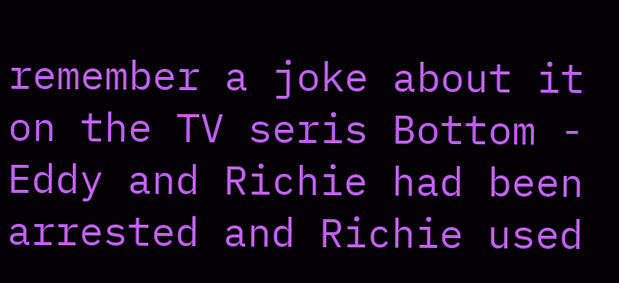remember a joke about it on the TV seris Bottom - Eddy and Richie had been arrested and Richie used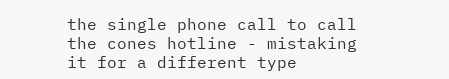the single phone call to call the cones hotline - mistaking it for a different type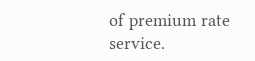of premium rate service.